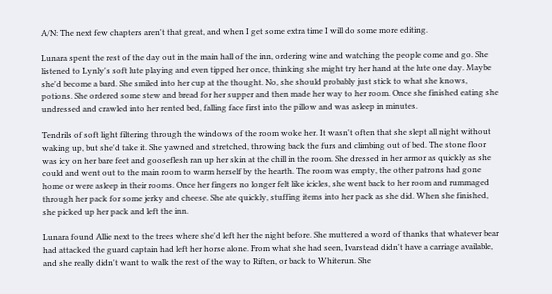A/N: The next few chapters aren't that great, and when I get some extra time I will do some more editing.

Lunara spent the rest of the day out in the main hall of the inn, ordering wine and watching the people come and go. She listened to Lynly's soft lute playing and even tipped her once, thinking she might try her hand at the lute one day. Maybe she'd become a bard. She smiled into her cup at the thought. No, she should probably just stick to what she knows, potions. She ordered some stew and bread for her supper and then made her way to her room. Once she finished eating she undressed and crawled into her rented bed, falling face first into the pillow and was asleep in minutes.

Tendrils of soft light filtering through the windows of the room woke her. It wasn't often that she slept all night without waking up, but she'd take it. She yawned and stretched, throwing back the furs and climbing out of bed. The stone floor was icy on her bare feet and gooseflesh ran up her skin at the chill in the room. She dressed in her armor as quickly as she could and went out to the main room to warm herself by the hearth. The room was empty, the other patrons had gone home or were asleep in their rooms. Once her fingers no longer felt like icicles, she went back to her room and rummaged through her pack for some jerky and cheese. She ate quickly, stuffing items into her pack as she did. When she finished, she picked up her pack and left the inn.

Lunara found Allie next to the trees where she'd left her the night before. She muttered a word of thanks that whatever bear had attacked the guard captain had left her horse alone. From what she had seen, Ivarstead didn't have a carriage available, and she really didn't want to walk the rest of the way to Riften, or back to Whiterun. She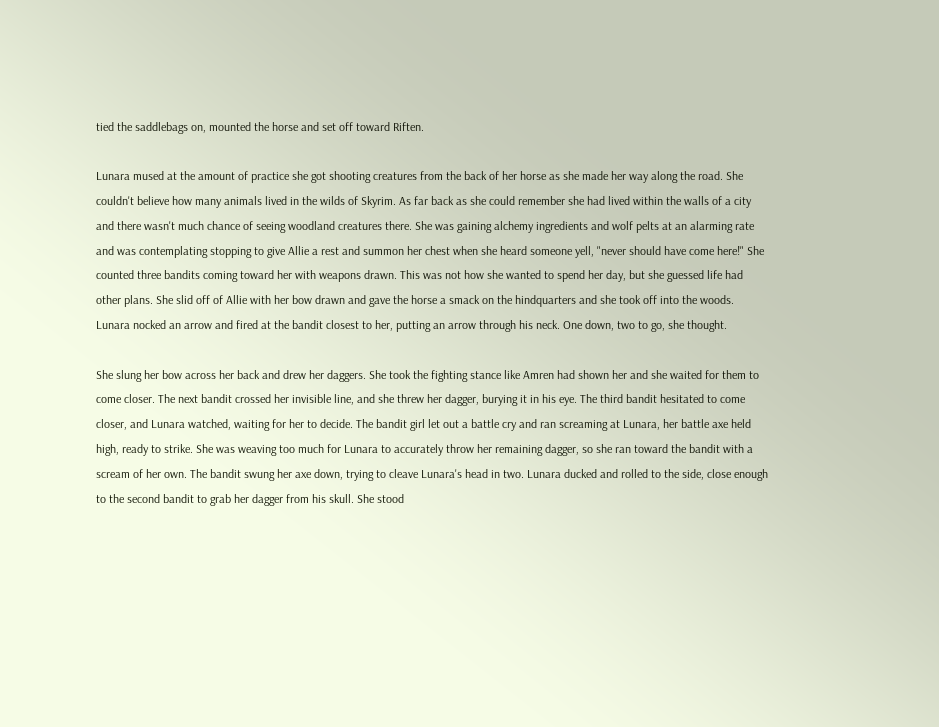tied the saddlebags on, mounted the horse and set off toward Riften.

Lunara mused at the amount of practice she got shooting creatures from the back of her horse as she made her way along the road. She couldn't believe how many animals lived in the wilds of Skyrim. As far back as she could remember she had lived within the walls of a city and there wasn't much chance of seeing woodland creatures there. She was gaining alchemy ingredients and wolf pelts at an alarming rate and was contemplating stopping to give Allie a rest and summon her chest when she heard someone yell, "never should have come here!" She counted three bandits coming toward her with weapons drawn. This was not how she wanted to spend her day, but she guessed life had other plans. She slid off of Allie with her bow drawn and gave the horse a smack on the hindquarters and she took off into the woods. Lunara nocked an arrow and fired at the bandit closest to her, putting an arrow through his neck. One down, two to go, she thought.

She slung her bow across her back and drew her daggers. She took the fighting stance like Amren had shown her and she waited for them to come closer. The next bandit crossed her invisible line, and she threw her dagger, burying it in his eye. The third bandit hesitated to come closer, and Lunara watched, waiting for her to decide. The bandit girl let out a battle cry and ran screaming at Lunara, her battle axe held high, ready to strike. She was weaving too much for Lunara to accurately throw her remaining dagger, so she ran toward the bandit with a scream of her own. The bandit swung her axe down, trying to cleave Lunara's head in two. Lunara ducked and rolled to the side, close enough to the second bandit to grab her dagger from his skull. She stood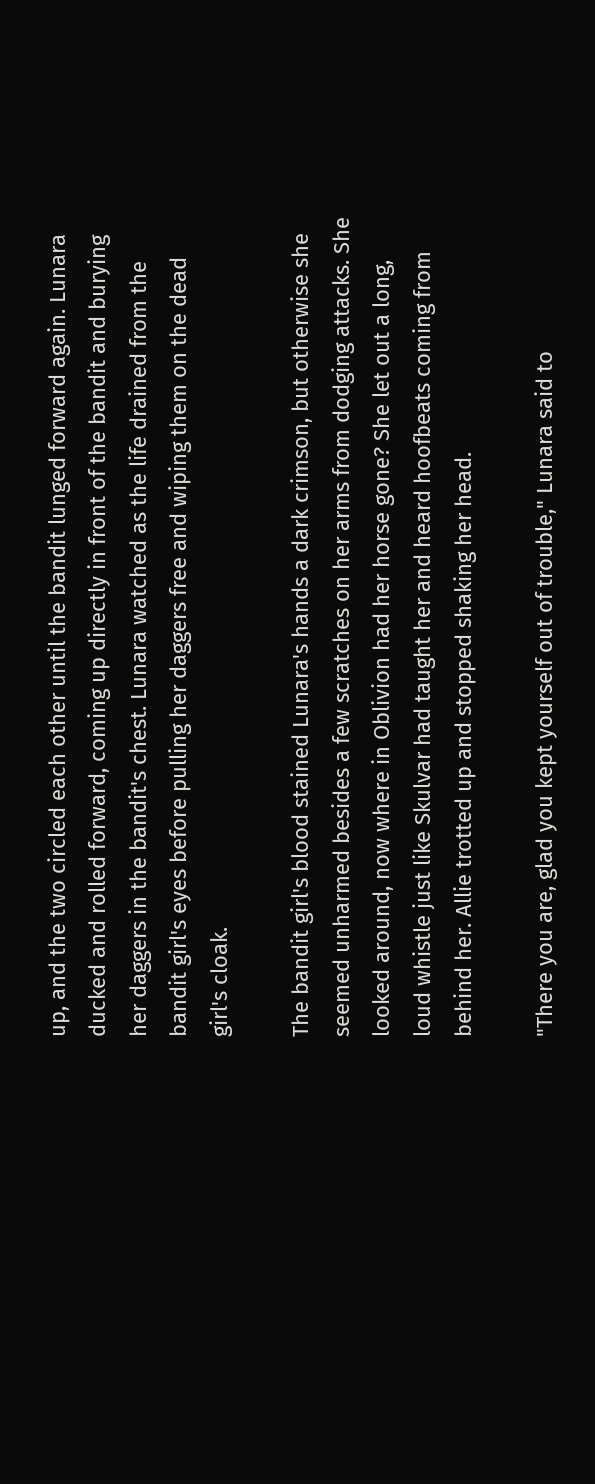up, and the two circled each other until the bandit lunged forward again. Lunara ducked and rolled forward, coming up directly in front of the bandit and burying her daggers in the bandit's chest. Lunara watched as the life drained from the bandit girl's eyes before pulling her daggers free and wiping them on the dead girl's cloak.

The bandit girl's blood stained Lunara's hands a dark crimson, but otherwise she seemed unharmed besides a few scratches on her arms from dodging attacks. She looked around, now where in Oblivion had her horse gone? She let out a long, loud whistle just like Skulvar had taught her and heard hoofbeats coming from behind her. Allie trotted up and stopped shaking her head.

"There you are, glad you kept yourself out of trouble," Lunara said to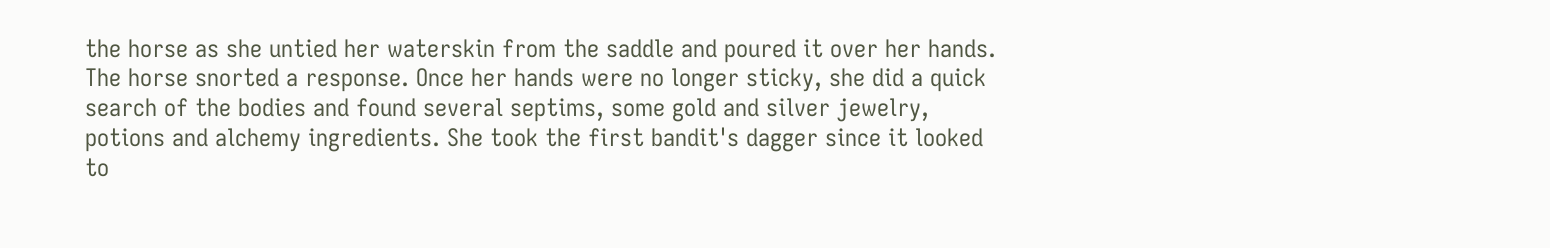the horse as she untied her waterskin from the saddle and poured it over her hands. The horse snorted a response. Once her hands were no longer sticky, she did a quick search of the bodies and found several septims, some gold and silver jewelry, potions and alchemy ingredients. She took the first bandit's dagger since it looked to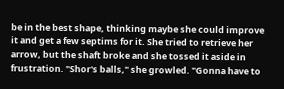be in the best shape, thinking maybe she could improve it and get a few septims for it. She tried to retrieve her arrow, but the shaft broke and she tossed it aside in frustration. "Shor's balls," she growled. "Gonna have to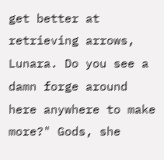get better at retrieving arrows, Lunara. Do you see a damn forge around here anywhere to make more?" Gods, she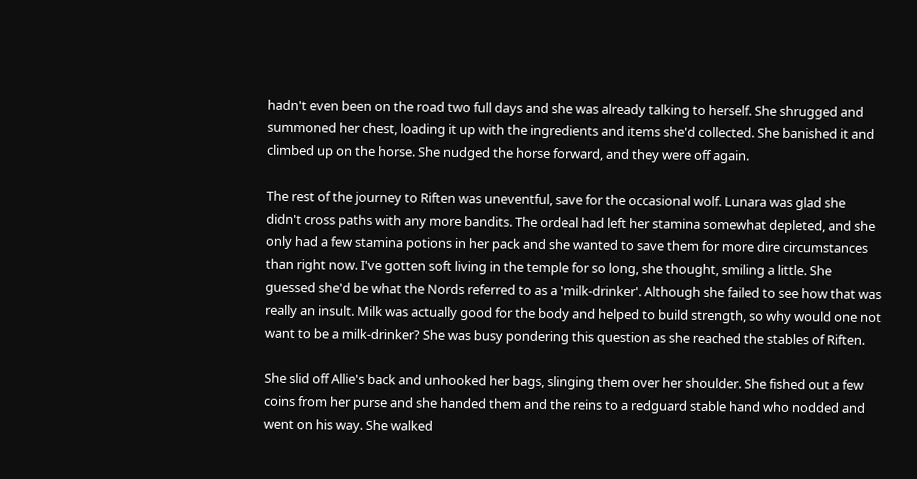hadn't even been on the road two full days and she was already talking to herself. She shrugged and summoned her chest, loading it up with the ingredients and items she'd collected. She banished it and climbed up on the horse. She nudged the horse forward, and they were off again.

The rest of the journey to Riften was uneventful, save for the occasional wolf. Lunara was glad she didn't cross paths with any more bandits. The ordeal had left her stamina somewhat depleted, and she only had a few stamina potions in her pack and she wanted to save them for more dire circumstances than right now. I've gotten soft living in the temple for so long, she thought, smiling a little. She guessed she'd be what the Nords referred to as a 'milk-drinker'. Although she failed to see how that was really an insult. Milk was actually good for the body and helped to build strength, so why would one not want to be a milk-drinker? She was busy pondering this question as she reached the stables of Riften.

She slid off Allie's back and unhooked her bags, slinging them over her shoulder. She fished out a few coins from her purse and she handed them and the reins to a redguard stable hand who nodded and went on his way. She walked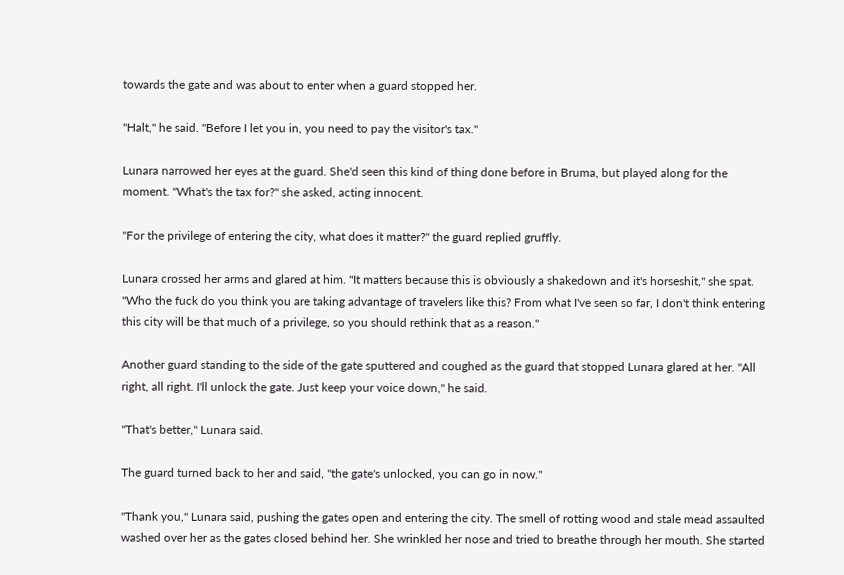towards the gate and was about to enter when a guard stopped her.

"Halt," he said. "Before I let you in, you need to pay the visitor's tax."

Lunara narrowed her eyes at the guard. She'd seen this kind of thing done before in Bruma, but played along for the moment. "What's the tax for?" she asked, acting innocent.

"For the privilege of entering the city, what does it matter?" the guard replied gruffly.

Lunara crossed her arms and glared at him. "It matters because this is obviously a shakedown and it's horseshit," she spat. "Who the fuck do you think you are taking advantage of travelers like this? From what I've seen so far, I don't think entering this city will be that much of a privilege, so you should rethink that as a reason."

Another guard standing to the side of the gate sputtered and coughed as the guard that stopped Lunara glared at her. "All right, all right. I'll unlock the gate. Just keep your voice down," he said.

"That's better," Lunara said.

The guard turned back to her and said, "the gate's unlocked, you can go in now."

"Thank you," Lunara said, pushing the gates open and entering the city. The smell of rotting wood and stale mead assaulted washed over her as the gates closed behind her. She wrinkled her nose and tried to breathe through her mouth. She started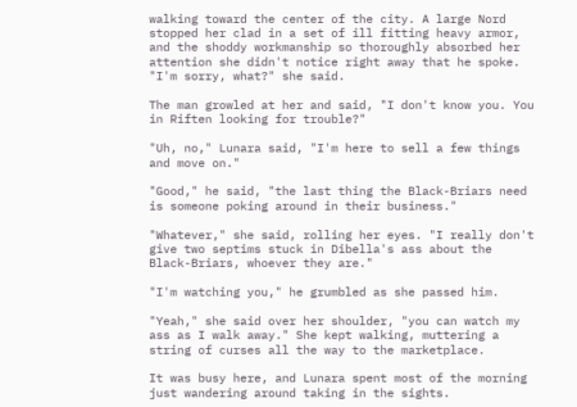walking toward the center of the city. A large Nord stopped her clad in a set of ill fitting heavy armor, and the shoddy workmanship so thoroughly absorbed her attention she didn't notice right away that he spoke. "I'm sorry, what?" she said.

The man growled at her and said, "I don't know you. You in Riften looking for trouble?"

"Uh, no," Lunara said, "I'm here to sell a few things and move on."

"Good," he said, "the last thing the Black-Briars need is someone poking around in their business."

"Whatever," she said, rolling her eyes. "I really don't give two septims stuck in Dibella's ass about the Black-Briars, whoever they are."

"I'm watching you," he grumbled as she passed him.

"Yeah," she said over her shoulder, "you can watch my ass as I walk away." She kept walking, muttering a string of curses all the way to the marketplace.

It was busy here, and Lunara spent most of the morning just wandering around taking in the sights.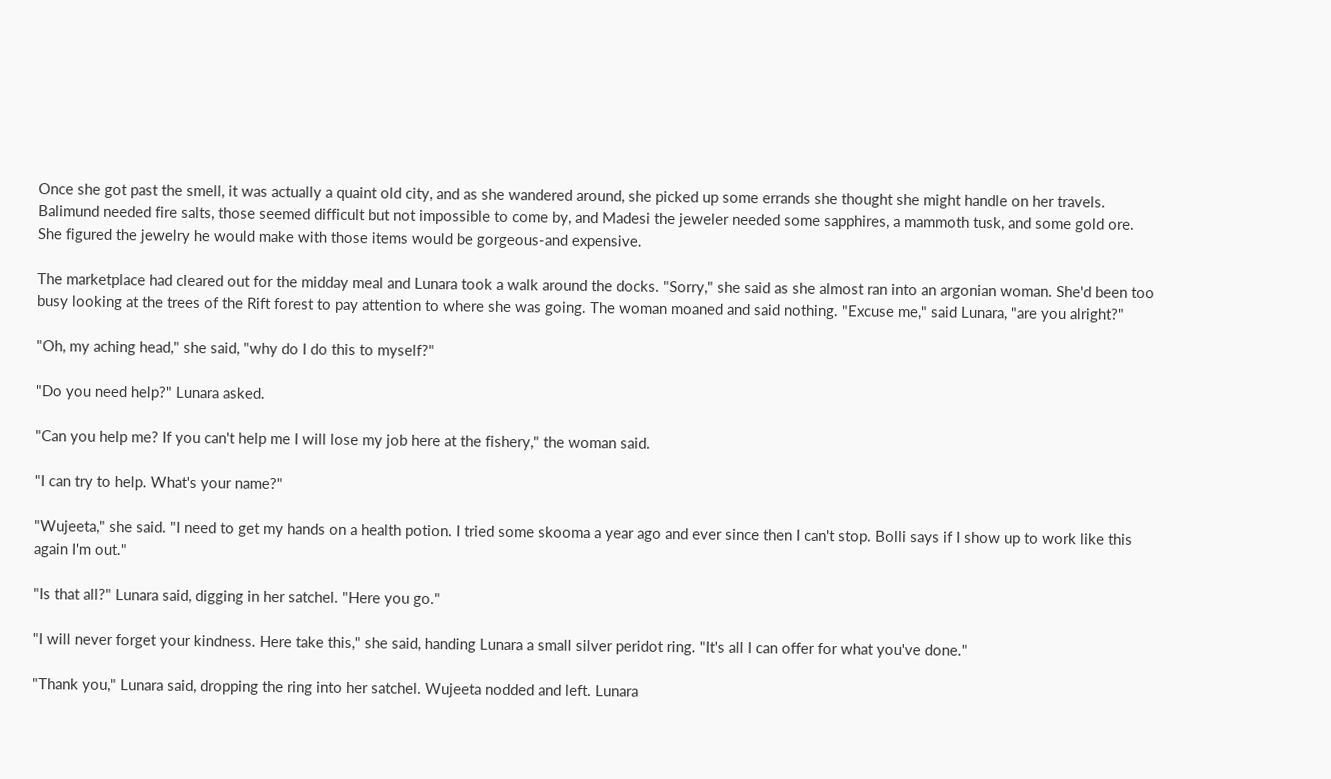Once she got past the smell, it was actually a quaint old city, and as she wandered around, she picked up some errands she thought she might handle on her travels. Balimund needed fire salts, those seemed difficult but not impossible to come by, and Madesi the jeweler needed some sapphires, a mammoth tusk, and some gold ore. She figured the jewelry he would make with those items would be gorgeous-and expensive.

The marketplace had cleared out for the midday meal and Lunara took a walk around the docks. "Sorry," she said as she almost ran into an argonian woman. She'd been too busy looking at the trees of the Rift forest to pay attention to where she was going. The woman moaned and said nothing. "Excuse me," said Lunara, "are you alright?"

"Oh, my aching head," she said, "why do I do this to myself?"

"Do you need help?" Lunara asked.

"Can you help me? If you can't help me I will lose my job here at the fishery," the woman said.

"I can try to help. What's your name?"

"Wujeeta," she said. "I need to get my hands on a health potion. I tried some skooma a year ago and ever since then I can't stop. Bolli says if I show up to work like this again I'm out."

"Is that all?" Lunara said, digging in her satchel. "Here you go."

"I will never forget your kindness. Here take this," she said, handing Lunara a small silver peridot ring. "It's all I can offer for what you've done."

"Thank you," Lunara said, dropping the ring into her satchel. Wujeeta nodded and left. Lunara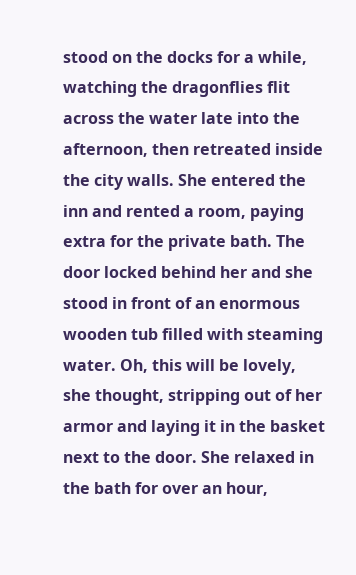stood on the docks for a while, watching the dragonflies flit across the water late into the afternoon, then retreated inside the city walls. She entered the inn and rented a room, paying extra for the private bath. The door locked behind her and she stood in front of an enormous wooden tub filled with steaming water. Oh, this will be lovely, she thought, stripping out of her armor and laying it in the basket next to the door. She relaxed in the bath for over an hour,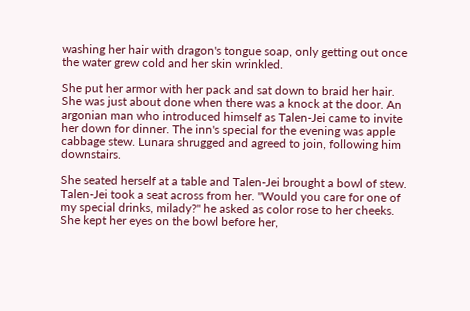washing her hair with dragon's tongue soap, only getting out once the water grew cold and her skin wrinkled.

She put her armor with her pack and sat down to braid her hair. She was just about done when there was a knock at the door. An argonian man who introduced himself as Talen-Jei came to invite her down for dinner. The inn's special for the evening was apple cabbage stew. Lunara shrugged and agreed to join, following him downstairs.

She seated herself at a table and Talen-Jei brought a bowl of stew. Talen-Jei took a seat across from her. "Would you care for one of my special drinks, milady?" he asked as color rose to her cheeks. She kept her eyes on the bowl before her,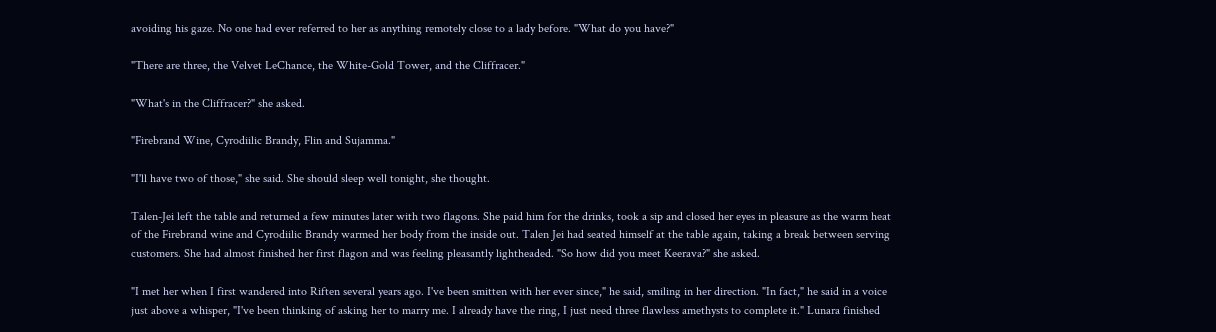avoiding his gaze. No one had ever referred to her as anything remotely close to a lady before. "What do you have?"

"There are three, the Velvet LeChance, the White-Gold Tower, and the Cliffracer."

"What's in the Cliffracer?" she asked.

"Firebrand Wine, Cyrodiilic Brandy, Flin and Sujamma."

"I'll have two of those," she said. She should sleep well tonight, she thought.

Talen-Jei left the table and returned a few minutes later with two flagons. She paid him for the drinks, took a sip and closed her eyes in pleasure as the warm heat of the Firebrand wine and Cyrodiilic Brandy warmed her body from the inside out. Talen Jei had seated himself at the table again, taking a break between serving customers. She had almost finished her first flagon and was feeling pleasantly lightheaded. "So how did you meet Keerava?" she asked.

"I met her when I first wandered into Riften several years ago. I've been smitten with her ever since," he said, smiling in her direction. "In fact," he said in a voice just above a whisper, "I've been thinking of asking her to marry me. I already have the ring, I just need three flawless amethysts to complete it." Lunara finished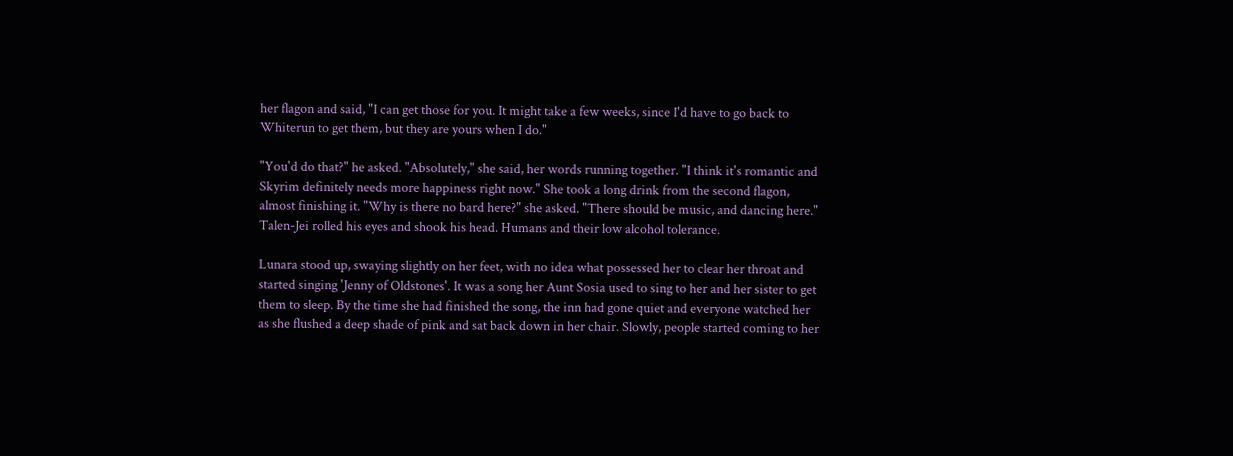her flagon and said, "I can get those for you. It might take a few weeks, since I'd have to go back to Whiterun to get them, but they are yours when I do."

"You'd do that?" he asked. "Absolutely," she said, her words running together. "I think it's romantic and Skyrim definitely needs more happiness right now." She took a long drink from the second flagon, almost finishing it. "Why is there no bard here?" she asked. "There should be music, and dancing here." Talen-Jei rolled his eyes and shook his head. Humans and their low alcohol tolerance.

Lunara stood up, swaying slightly on her feet, with no idea what possessed her to clear her throat and started singing 'Jenny of Oldstones'. It was a song her Aunt Sosia used to sing to her and her sister to get them to sleep. By the time she had finished the song, the inn had gone quiet and everyone watched her as she flushed a deep shade of pink and sat back down in her chair. Slowly, people started coming to her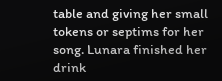table and giving her small tokens or septims for her song. Lunara finished her drink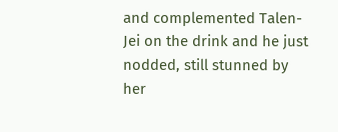and complemented Talen-Jei on the drink and he just nodded, still stunned by her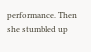performance. Then she stumbled up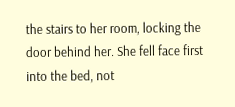the stairs to her room, locking the door behind her. She fell face first into the bed, not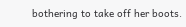bothering to take off her boots.